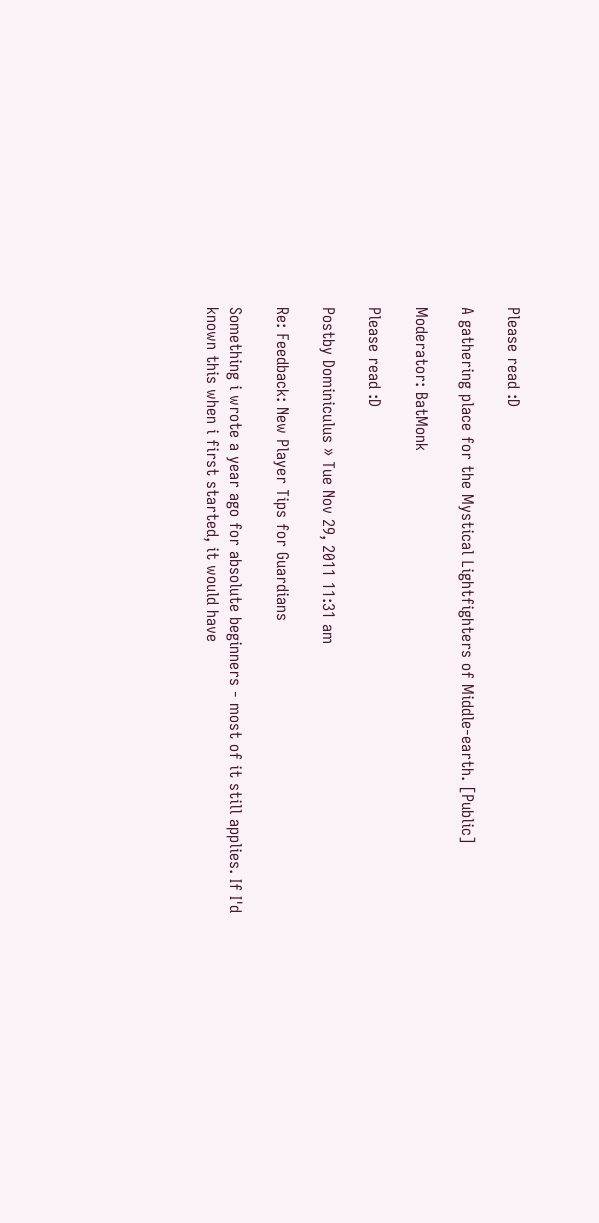Please read :D

A gathering place for the Mystical Lightfighters of Middle-earth. [Public]

Moderator: BatMonk

Please read :D

Postby Dominiculus » Tue Nov 29, 2011 11:31 am

Re: Feedback: New Player Tips for Guardians

Something i wrote a year ago for absolute beginners - most of it still applies. If I'd known this when i first started, it would have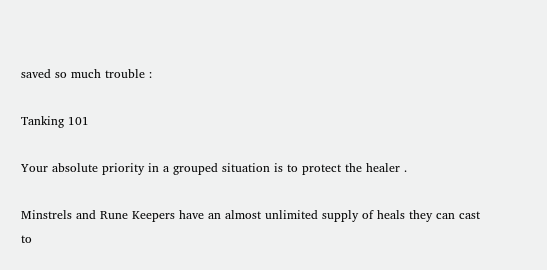saved so much trouble :

Tanking 101

Your absolute priority in a grouped situation is to protect the healer .

Minstrels and Rune Keepers have an almost unlimited supply of heals they can cast to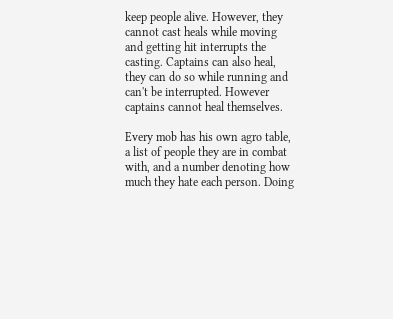keep people alive. However, they cannot cast heals while moving and getting hit interrupts the casting. Captains can also heal, they can do so while running and can't be interrupted. However captains cannot heal themselves.

Every mob has his own agro table, a list of people they are in combat with, and a number denoting how much they hate each person. Doing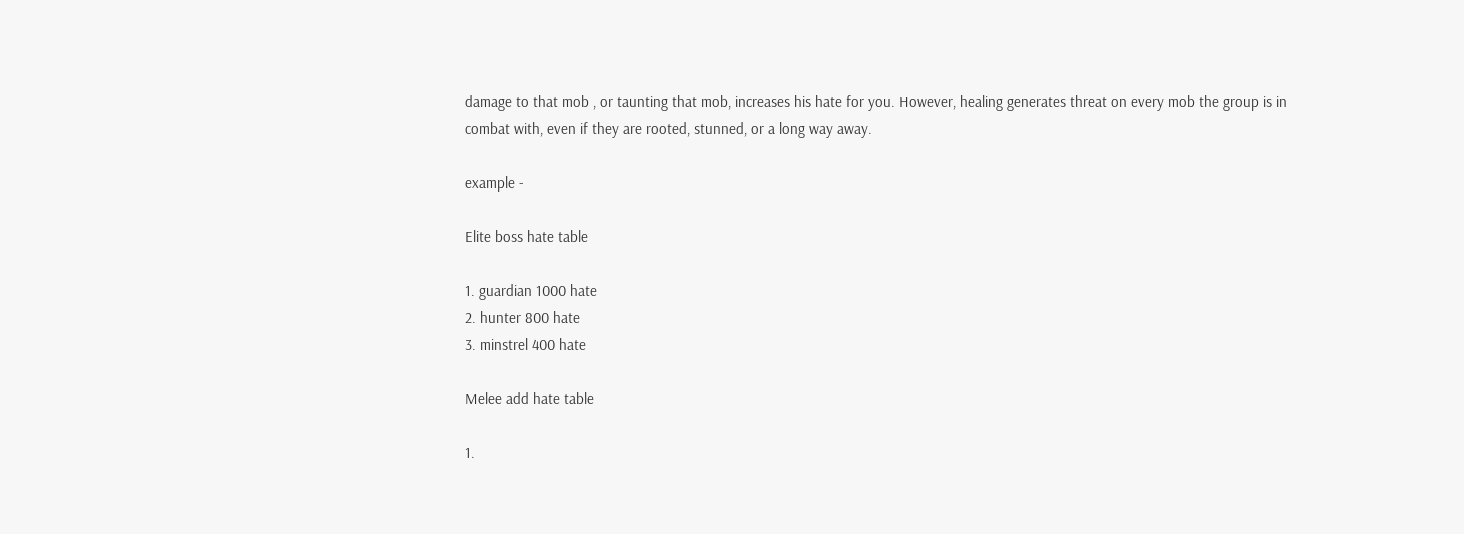damage to that mob , or taunting that mob, increases his hate for you. However, healing generates threat on every mob the group is in combat with, even if they are rooted, stunned, or a long way away.

example -

Elite boss hate table

1. guardian 1000 hate
2. hunter 800 hate
3. minstrel 400 hate

Melee add hate table

1.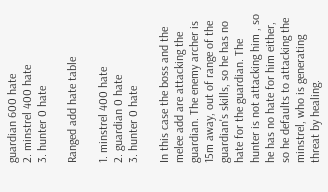guardian 600 hate
2. minstrel 400 hate
3. hunter 0 hate

Ranged add hate table

1. minstrel 400 hate
2. guardian 0 hate
3. hunter 0 hate

In this case the boss and the melee add are attacking the guardian. The enemy archer is 15m away, out of range of the guardian's skills, so he has no hate for the guardian. The hunter is not attacking him , so he has no hate for him either, so he defaults to attacking the minstrel, who is generating threat by healing.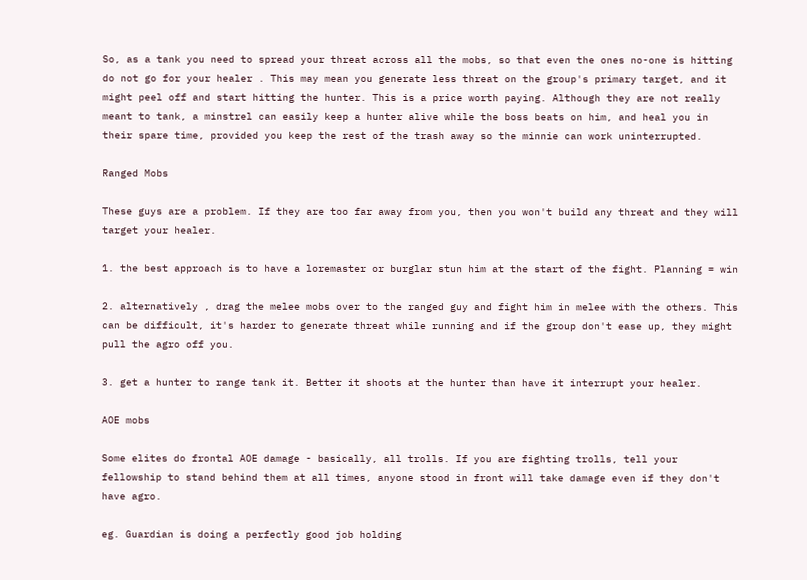So, as a tank you need to spread your threat across all the mobs, so that even the ones no-one is hitting do not go for your healer . This may mean you generate less threat on the group's primary target, and it might peel off and start hitting the hunter. This is a price worth paying. Although they are not really meant to tank, a minstrel can easily keep a hunter alive while the boss beats on him, and heal you in their spare time, provided you keep the rest of the trash away so the minnie can work uninterrupted.

Ranged Mobs

These guys are a problem. If they are too far away from you, then you won't build any threat and they will target your healer.

1. the best approach is to have a loremaster or burglar stun him at the start of the fight. Planning = win

2. alternatively , drag the melee mobs over to the ranged guy and fight him in melee with the others. This can be difficult, it's harder to generate threat while running and if the group don't ease up, they might pull the agro off you.

3. get a hunter to range tank it. Better it shoots at the hunter than have it interrupt your healer.

AOE mobs

Some elites do frontal AOE damage - basically, all trolls. If you are fighting trolls, tell your fellowship to stand behind them at all times, anyone stood in front will take damage even if they don't have agro.

eg. Guardian is doing a perfectly good job holding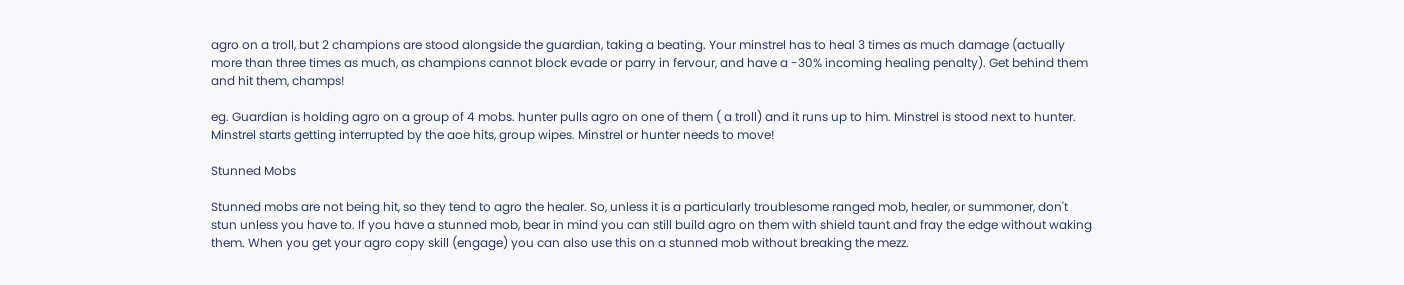agro on a troll, but 2 champions are stood alongside the guardian, taking a beating. Your minstrel has to heal 3 times as much damage (actually more than three times as much, as champions cannot block evade or parry in fervour, and have a -30% incoming healing penalty). Get behind them and hit them, champs!

eg. Guardian is holding agro on a group of 4 mobs. hunter pulls agro on one of them ( a troll) and it runs up to him. Minstrel is stood next to hunter. Minstrel starts getting interrupted by the aoe hits, group wipes. Minstrel or hunter needs to move!

Stunned Mobs

Stunned mobs are not being hit, so they tend to agro the healer. So, unless it is a particularly troublesome ranged mob, healer, or summoner, don't stun unless you have to. If you have a stunned mob, bear in mind you can still build agro on them with shield taunt and fray the edge without waking them. When you get your agro copy skill (engage) you can also use this on a stunned mob without breaking the mezz.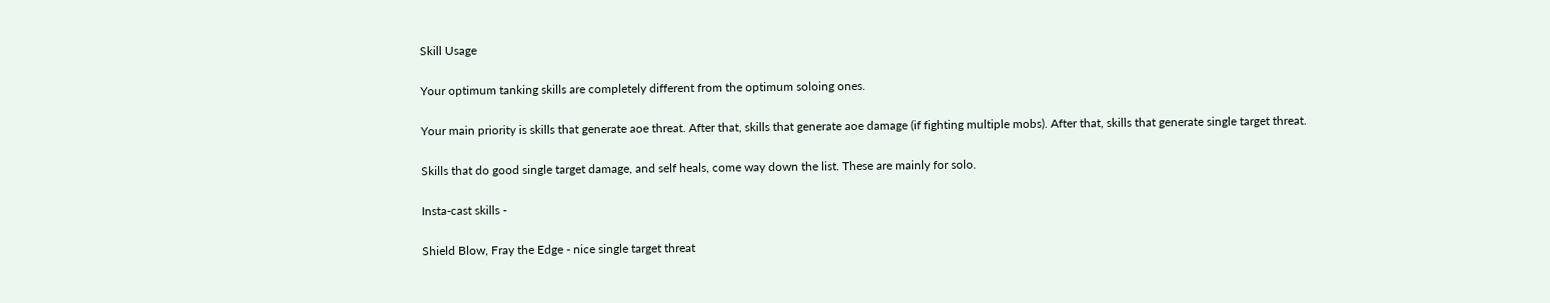Skill Usage

Your optimum tanking skills are completely different from the optimum soloing ones.

Your main priority is skills that generate aoe threat. After that, skills that generate aoe damage (if fighting multiple mobs). After that, skills that generate single target threat.

Skills that do good single target damage, and self heals, come way down the list. These are mainly for solo.

Insta-cast skills -

Shield Blow, Fray the Edge - nice single target threat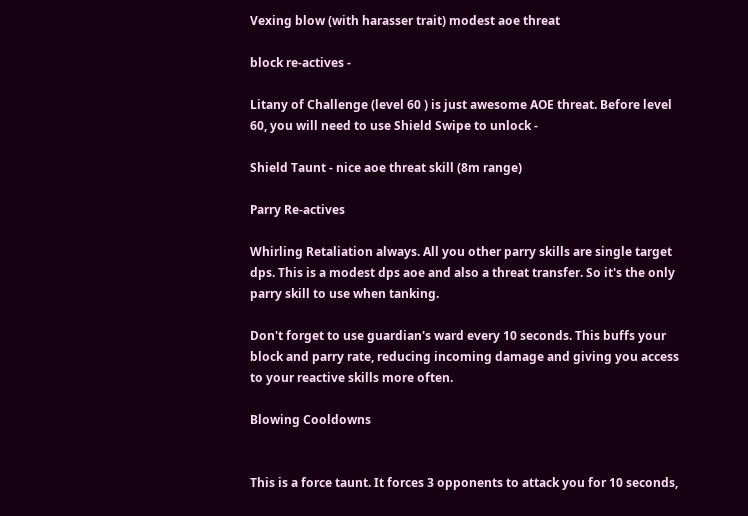Vexing blow (with harasser trait) modest aoe threat

block re-actives -

Litany of Challenge (level 60 ) is just awesome AOE threat. Before level 60, you will need to use Shield Swipe to unlock -

Shield Taunt - nice aoe threat skill (8m range)

Parry Re-actives

Whirling Retaliation always. All you other parry skills are single target dps. This is a modest dps aoe and also a threat transfer. So it's the only parry skill to use when tanking.

Don't forget to use guardian's ward every 10 seconds. This buffs your block and parry rate, reducing incoming damage and giving you access to your reactive skills more often.

Blowing Cooldowns


This is a force taunt. It forces 3 opponents to attack you for 10 seconds,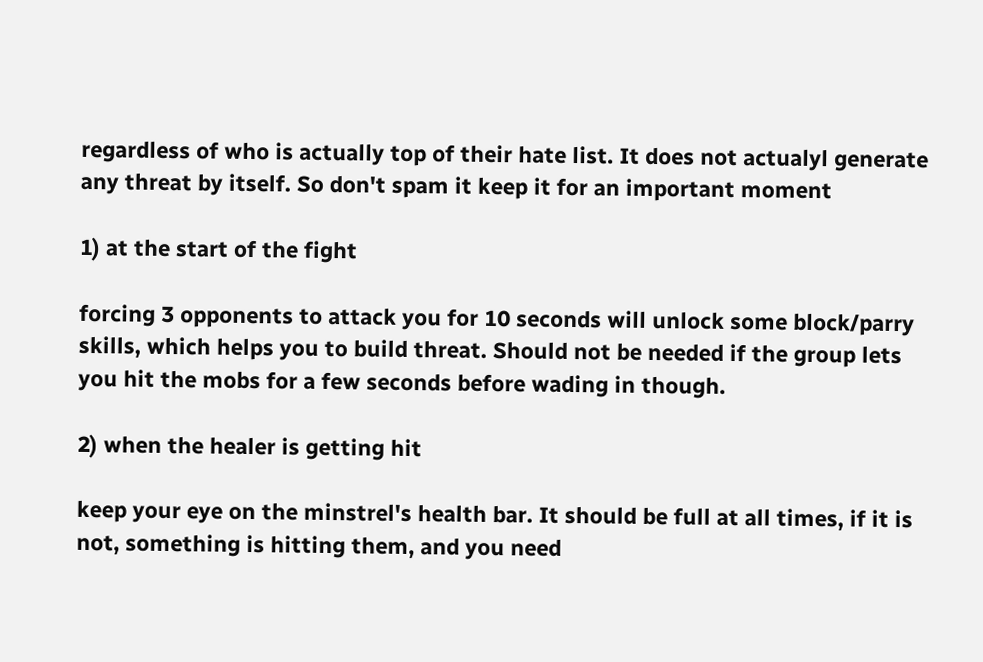regardless of who is actually top of their hate list. It does not actualyl generate any threat by itself. So don't spam it keep it for an important moment

1) at the start of the fight

forcing 3 opponents to attack you for 10 seconds will unlock some block/parry skills, which helps you to build threat. Should not be needed if the group lets you hit the mobs for a few seconds before wading in though.

2) when the healer is getting hit

keep your eye on the minstrel's health bar. It should be full at all times, if it is not, something is hitting them, and you need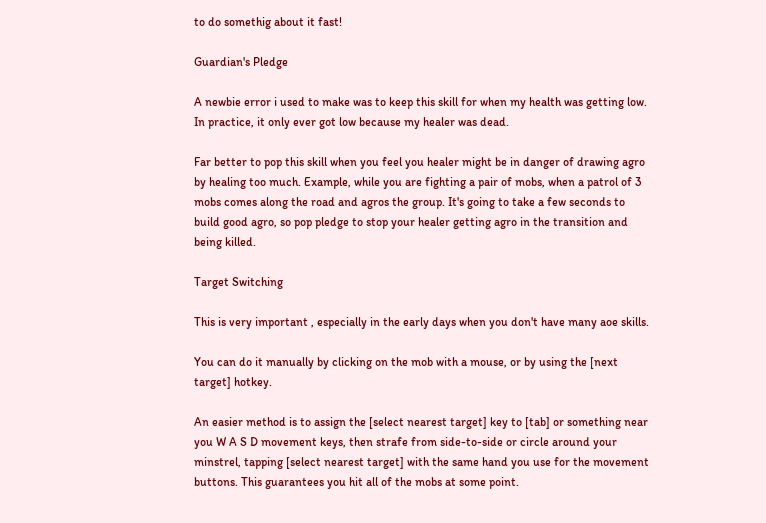to do somethig about it fast!

Guardian's Pledge

A newbie error i used to make was to keep this skill for when my health was getting low. In practice, it only ever got low because my healer was dead.

Far better to pop this skill when you feel you healer might be in danger of drawing agro by healing too much. Example, while you are fighting a pair of mobs, when a patrol of 3 mobs comes along the road and agros the group. It's going to take a few seconds to build good agro, so pop pledge to stop your healer getting agro in the transition and being killed.

Target Switching

This is very important , especially in the early days when you don't have many aoe skills.

You can do it manually by clicking on the mob with a mouse, or by using the [next target] hotkey.

An easier method is to assign the [select nearest target] key to [tab] or something near you W A S D movement keys, then strafe from side-to-side or circle around your minstrel, tapping [select nearest target] with the same hand you use for the movement buttons. This guarantees you hit all of the mobs at some point.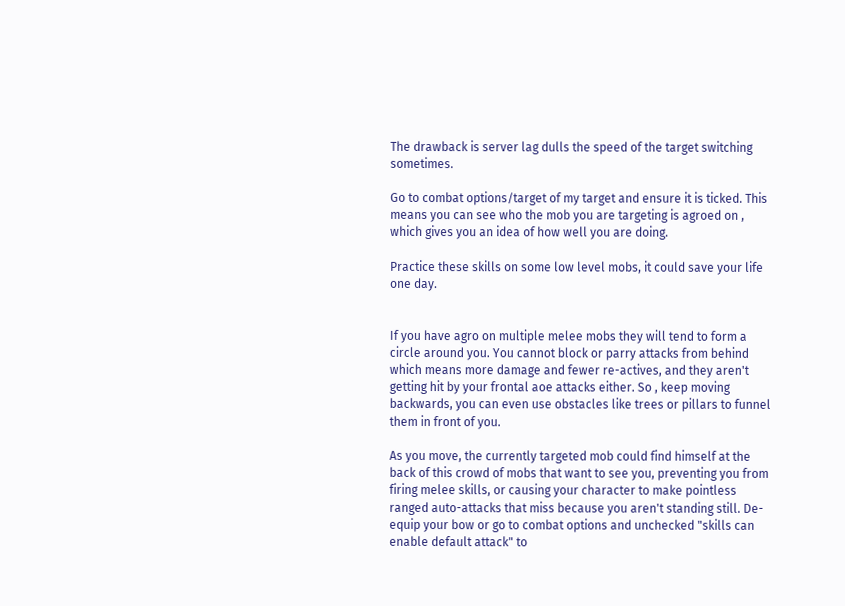The drawback is server lag dulls the speed of the target switching sometimes.

Go to combat options/target of my target and ensure it is ticked. This means you can see who the mob you are targeting is agroed on , which gives you an idea of how well you are doing.

Practice these skills on some low level mobs, it could save your life one day.


If you have agro on multiple melee mobs they will tend to form a circle around you. You cannot block or parry attacks from behind which means more damage and fewer re-actives, and they aren't getting hit by your frontal aoe attacks either. So , keep moving backwards, you can even use obstacles like trees or pillars to funnel them in front of you.

As you move, the currently targeted mob could find himself at the back of this crowd of mobs that want to see you, preventing you from firing melee skills, or causing your character to make pointless ranged auto-attacks that miss because you aren't standing still. De-equip your bow or go to combat options and unchecked "skills can enable default attack" to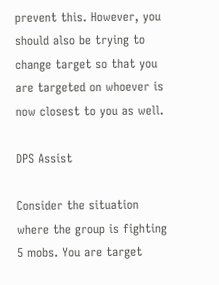prevent this. However, you should also be trying to change target so that you are targeted on whoever is now closest to you as well.

DPS Assist

Consider the situation where the group is fighting 5 mobs. You are target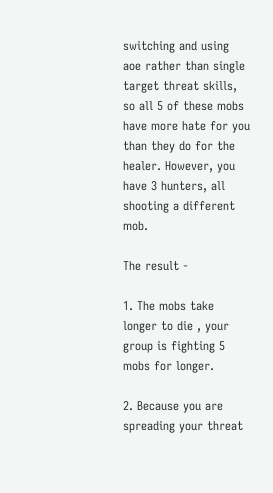switching and using aoe rather than single target threat skills, so all 5 of these mobs have more hate for you than they do for the healer. However, you have 3 hunters, all shooting a different mob.

The result -

1. The mobs take longer to die , your group is fighting 5 mobs for longer.

2. Because you are spreading your threat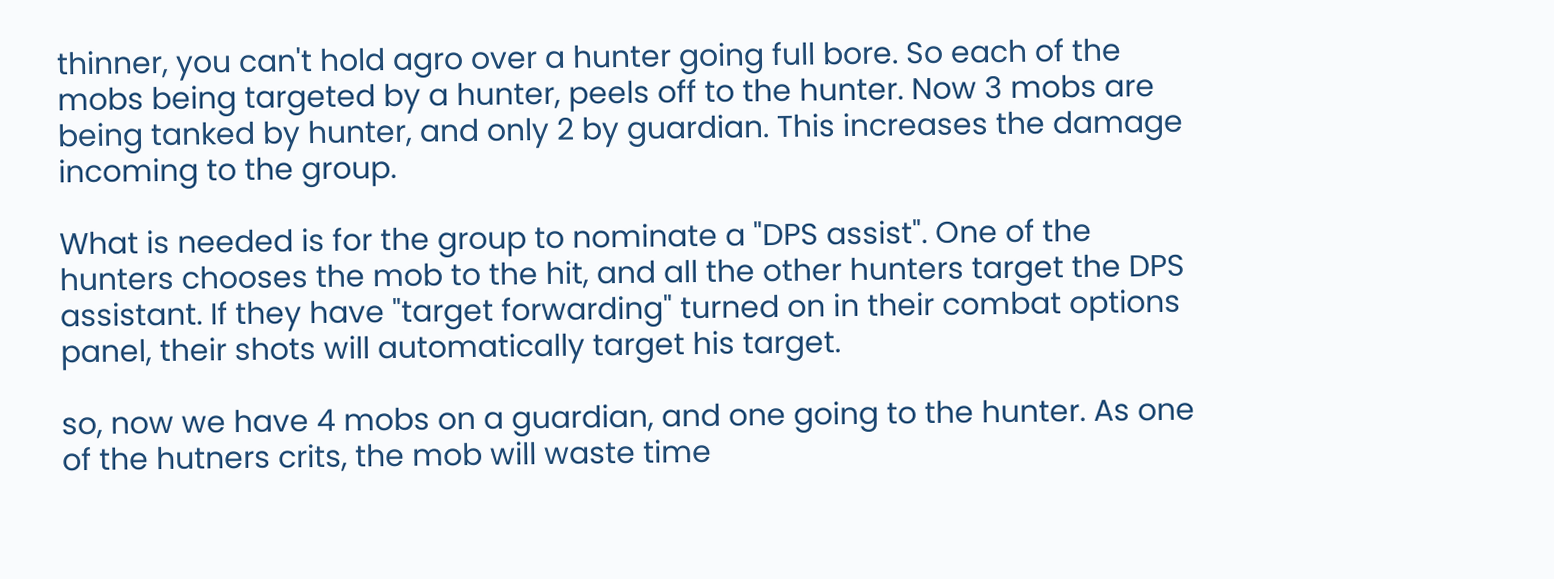thinner, you can't hold agro over a hunter going full bore. So each of the mobs being targeted by a hunter, peels off to the hunter. Now 3 mobs are being tanked by hunter, and only 2 by guardian. This increases the damage incoming to the group.

What is needed is for the group to nominate a "DPS assist". One of the hunters chooses the mob to the hit, and all the other hunters target the DPS assistant. If they have "target forwarding" turned on in their combat options panel, their shots will automatically target his target.

so, now we have 4 mobs on a guardian, and one going to the hunter. As one of the hutners crits, the mob will waste time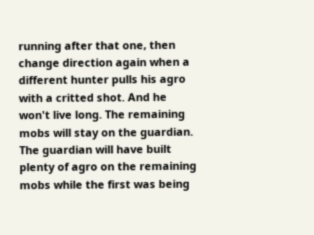running after that one, then change direction again when a different hunter pulls his agro with a critted shot. And he won't live long. The remaining mobs will stay on the guardian. The guardian will have built plenty of agro on the remaining mobs while the first was being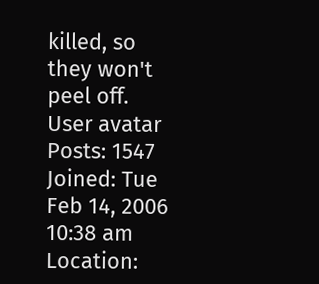killed, so they won't peel off.
User avatar
Posts: 1547
Joined: Tue Feb 14, 2006 10:38 am
Location: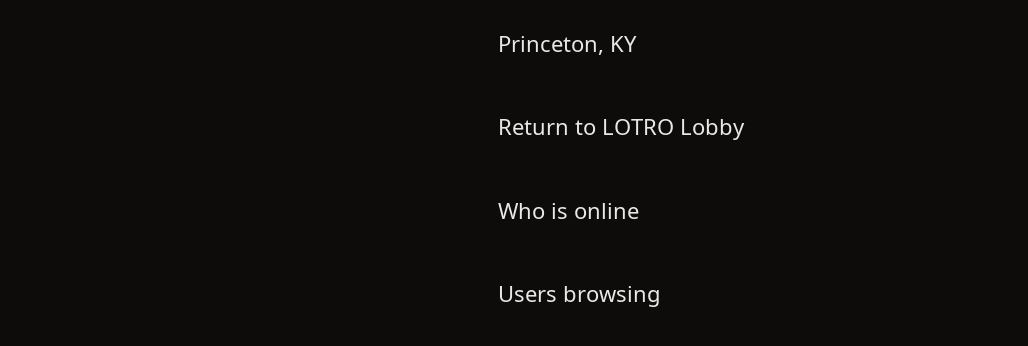Princeton, KY

Return to LOTRO Lobby

Who is online

Users browsing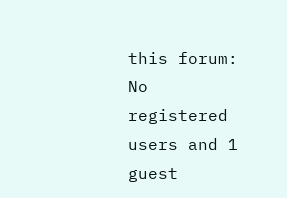this forum: No registered users and 1 guest